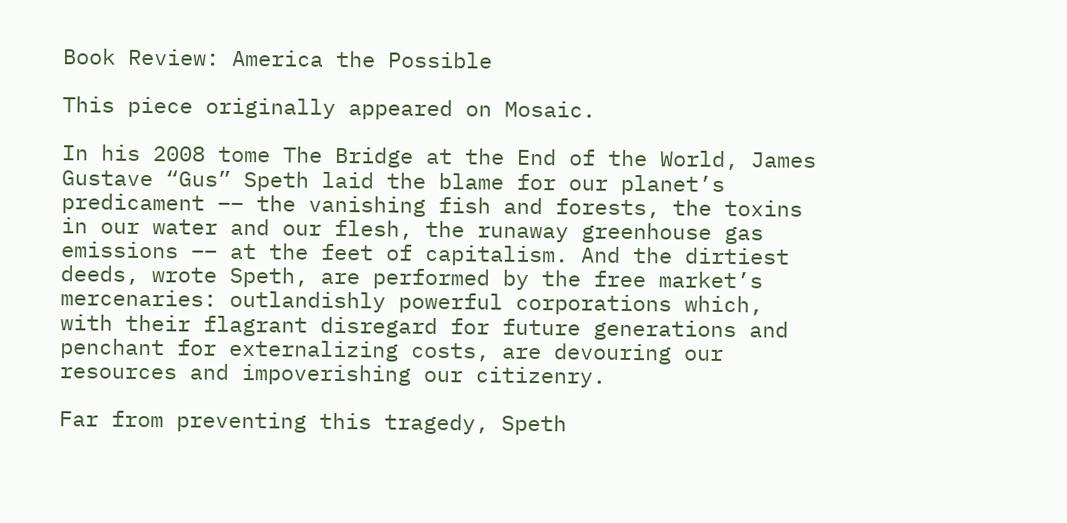Book Review: America the Possible

This piece originally appeared on Mosaic.

In his 2008 tome The Bridge at the End of the World, James Gustave “Gus” Speth laid the blame for our planet’s predicament –– the vanishing fish and forests, the toxins in our water and our flesh, the runaway greenhouse gas emissions –– at the feet of capitalism. And the dirtiest deeds, wrote Speth, are performed by the free market’s mercenaries: outlandishly powerful corporations which, with their flagrant disregard for future generations and penchant for externalizing costs, are devouring our resources and impoverishing our citizenry.

Far from preventing this tragedy, Speth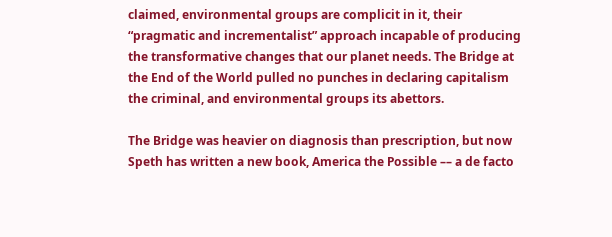claimed, environmental groups are complicit in it, their “pragmatic and incrementalist” approach incapable of producing the transformative changes that our planet needs. The Bridge at the End of the World pulled no punches in declaring capitalism the criminal, and environmental groups its abettors.

The Bridge was heavier on diagnosis than prescription, but now Speth has written a new book, America the Possible –– a de facto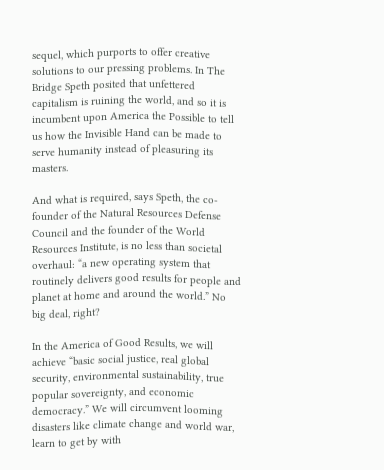sequel, which purports to offer creative solutions to our pressing problems. In The Bridge Speth posited that unfettered capitalism is ruining the world, and so it is incumbent upon America the Possible to tell us how the Invisible Hand can be made to serve humanity instead of pleasuring its masters.

And what is required, says Speth, the co-founder of the Natural Resources Defense Council and the founder of the World Resources Institute, is no less than societal overhaul: “a new operating system that routinely delivers good results for people and planet at home and around the world.” No big deal, right?

In the America of Good Results, we will achieve “basic social justice, real global security, environmental sustainability, true popular sovereignty, and economic democracy.” We will circumvent looming disasters like climate change and world war, learn to get by with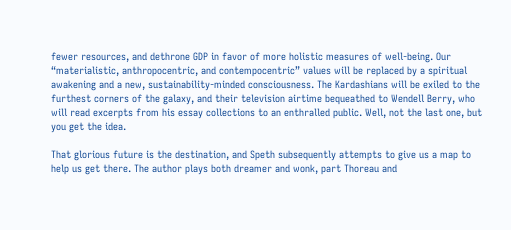fewer resources, and dethrone GDP in favor of more holistic measures of well-being. Our “materialistic, anthropocentric, and contempocentric” values will be replaced by a spiritual awakening and a new, sustainability-minded consciousness. The Kardashians will be exiled to the furthest corners of the galaxy, and their television airtime bequeathed to Wendell Berry, who will read excerpts from his essay collections to an enthralled public. Well, not the last one, but you get the idea.

That glorious future is the destination, and Speth subsequently attempts to give us a map to help us get there. The author plays both dreamer and wonk, part Thoreau and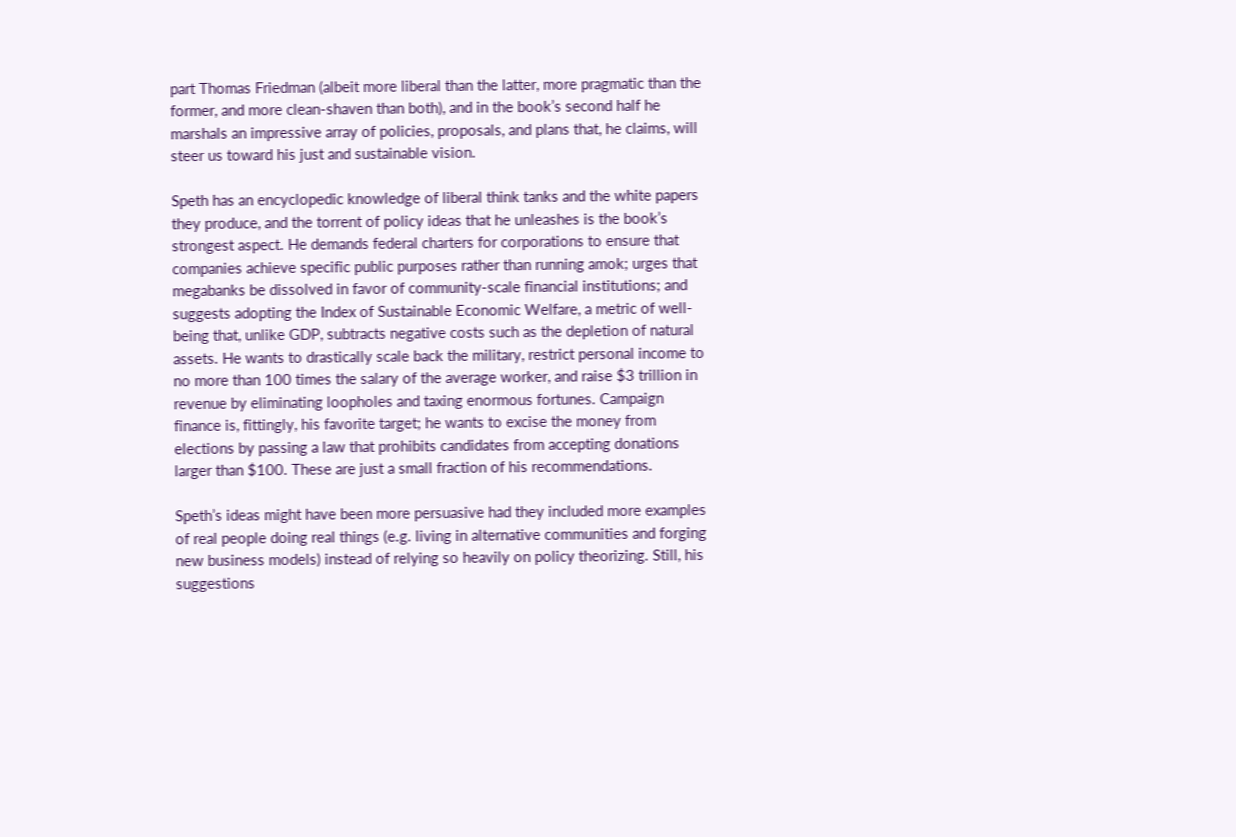part Thomas Friedman (albeit more liberal than the latter, more pragmatic than the former, and more clean-shaven than both), and in the book’s second half he marshals an impressive array of policies, proposals, and plans that, he claims, will steer us toward his just and sustainable vision.

Speth has an encyclopedic knowledge of liberal think tanks and the white papers they produce, and the torrent of policy ideas that he unleashes is the book’s strongest aspect. He demands federal charters for corporations to ensure that companies achieve specific public purposes rather than running amok; urges that megabanks be dissolved in favor of community-scale financial institutions; and suggests adopting the Index of Sustainable Economic Welfare, a metric of well-being that, unlike GDP, subtracts negative costs such as the depletion of natural assets. He wants to drastically scale back the military, restrict personal income to no more than 100 times the salary of the average worker, and raise $3 trillion in revenue by eliminating loopholes and taxing enormous fortunes. Campaign finance is, fittingly, his favorite target; he wants to excise the money from elections by passing a law that prohibits candidates from accepting donations larger than $100. These are just a small fraction of his recommendations.

Speth’s ideas might have been more persuasive had they included more examples of real people doing real things (e.g. living in alternative communities and forging new business models) instead of relying so heavily on policy theorizing. Still, his suggestions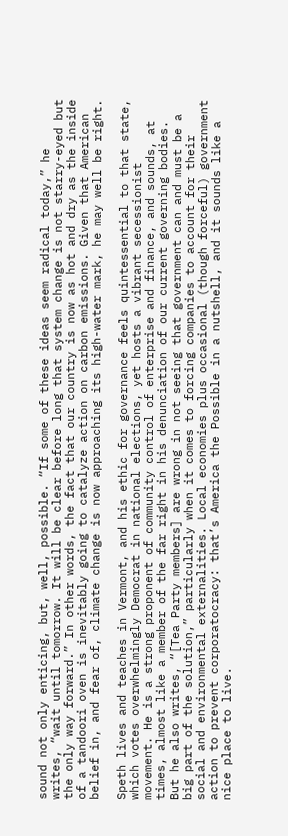sound not only enticing, but, well, possible. “If some of these ideas seem radical today,” he writes, “wait until tomorrow. It will be clear before long that system change is not starry-eyed but the only way forward.” In other words, the fact that our country is now as hot and dry as the inside of a tandoori oven is inevitably going to catalyze action on carbon emissions. Given that American belief in, and fear of, climate change is now approaching its high-water mark, he may well be right.

Speth lives and teaches in Vermont, and his ethic for governance feels quintessential to that state, which votes overwhelmingly Democrat in national elections, yet hosts a vibrant secessionist movement. He is a strong proponent of community control of enterprise and finance, and sounds, at times, almost like a member of the far right in his denunciation of our current governing bodies. But he also writes, “[Tea Party members] are wrong in not seeing that government can and must be a big part of the solution,” particularly when it comes to forcing companies to account for their social and environmental externalities. Local economies plus occasional (though forceful) government action to prevent corporatocracy: that’s America the Possible in a nutshell, and it sounds like a nice place to live.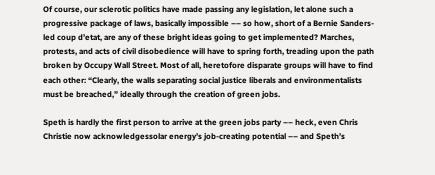Of course, our sclerotic politics have made passing any legislation, let alone such a progressive package of laws, basically impossible –– so how, short of a Bernie Sanders-led coup d’etat, are any of these bright ideas going to get implemented? Marches, protests, and acts of civil disobedience will have to spring forth, treading upon the path broken by Occupy Wall Street. Most of all, heretofore disparate groups will have to find each other: “Clearly, the walls separating social justice liberals and environmentalists must be breached,” ideally through the creation of green jobs.

Speth is hardly the first person to arrive at the green jobs party –– heck, even Chris Christie now acknowledgessolar energy’s job-creating potential –– and Speth’s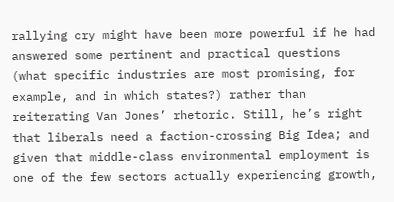rallying cry might have been more powerful if he had answered some pertinent and practical questions (what specific industries are most promising, for example, and in which states?) rather than reiterating Van Jones’ rhetoric. Still, he’s right that liberals need a faction-crossing Big Idea; and given that middle-class environmental employment is one of the few sectors actually experiencing growth,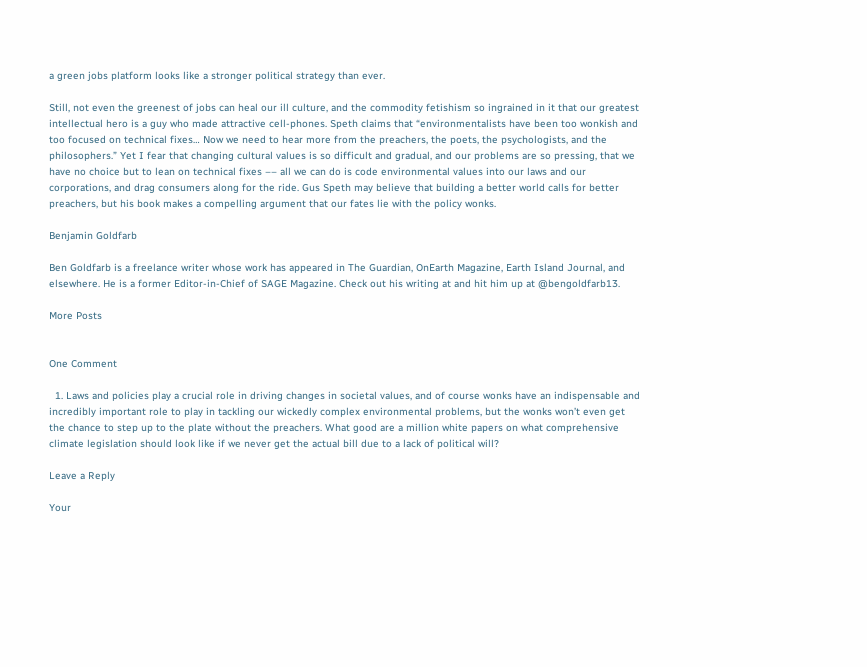a green jobs platform looks like a stronger political strategy than ever.

Still, not even the greenest of jobs can heal our ill culture, and the commodity fetishism so ingrained in it that our greatest intellectual hero is a guy who made attractive cell-phones. Speth claims that “environmentalists have been too wonkish and too focused on technical fixes… Now we need to hear more from the preachers, the poets, the psychologists, and the philosophers.” Yet I fear that changing cultural values is so difficult and gradual, and our problems are so pressing, that we have no choice but to lean on technical fixes –– all we can do is code environmental values into our laws and our corporations, and drag consumers along for the ride. Gus Speth may believe that building a better world calls for better preachers, but his book makes a compelling argument that our fates lie with the policy wonks.

Benjamin Goldfarb

Ben Goldfarb is a freelance writer whose work has appeared in The Guardian, OnEarth Magazine, Earth Island Journal, and elsewhere. He is a former Editor-in-Chief of SAGE Magazine. Check out his writing at and hit him up at @bengoldfarb13.

More Posts


One Comment

  1. Laws and policies play a crucial role in driving changes in societal values, and of course wonks have an indispensable and incredibly important role to play in tackling our wickedly complex environmental problems, but the wonks won’t even get the chance to step up to the plate without the preachers. What good are a million white papers on what comprehensive climate legislation should look like if we never get the actual bill due to a lack of political will?

Leave a Reply

Your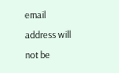email address will not be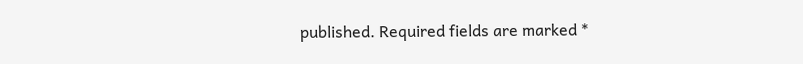published. Required fields are marked *